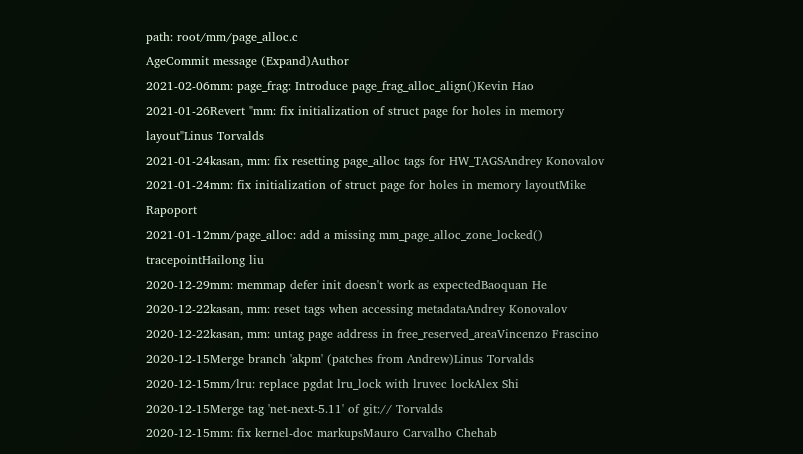path: root/mm/page_alloc.c
AgeCommit message (Expand)Author
2021-02-06mm: page_frag: Introduce page_frag_alloc_align()Kevin Hao
2021-01-26Revert "mm: fix initialization of struct page for holes in memory layout"Linus Torvalds
2021-01-24kasan, mm: fix resetting page_alloc tags for HW_TAGSAndrey Konovalov
2021-01-24mm: fix initialization of struct page for holes in memory layoutMike Rapoport
2021-01-12mm/page_alloc: add a missing mm_page_alloc_zone_locked() tracepointHailong liu
2020-12-29mm: memmap defer init doesn't work as expectedBaoquan He
2020-12-22kasan, mm: reset tags when accessing metadataAndrey Konovalov
2020-12-22kasan, mm: untag page address in free_reserved_areaVincenzo Frascino
2020-12-15Merge branch 'akpm' (patches from Andrew)Linus Torvalds
2020-12-15mm/lru: replace pgdat lru_lock with lruvec lockAlex Shi
2020-12-15Merge tag 'net-next-5.11' of git:// Torvalds
2020-12-15mm: fix kernel-doc markupsMauro Carvalho Chehab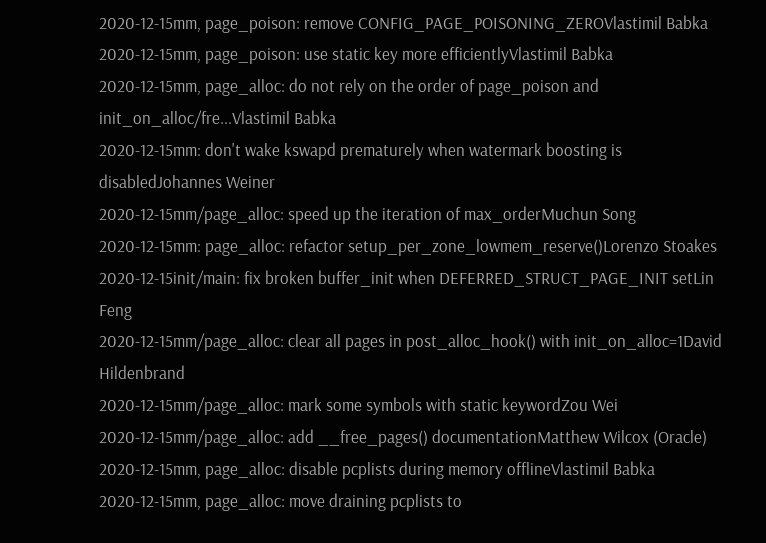2020-12-15mm, page_poison: remove CONFIG_PAGE_POISONING_ZEROVlastimil Babka
2020-12-15mm, page_poison: use static key more efficientlyVlastimil Babka
2020-12-15mm, page_alloc: do not rely on the order of page_poison and init_on_alloc/fre...Vlastimil Babka
2020-12-15mm: don't wake kswapd prematurely when watermark boosting is disabledJohannes Weiner
2020-12-15mm/page_alloc: speed up the iteration of max_orderMuchun Song
2020-12-15mm: page_alloc: refactor setup_per_zone_lowmem_reserve()Lorenzo Stoakes
2020-12-15init/main: fix broken buffer_init when DEFERRED_STRUCT_PAGE_INIT setLin Feng
2020-12-15mm/page_alloc: clear all pages in post_alloc_hook() with init_on_alloc=1David Hildenbrand
2020-12-15mm/page_alloc: mark some symbols with static keywordZou Wei
2020-12-15mm/page_alloc: add __free_pages() documentationMatthew Wilcox (Oracle)
2020-12-15mm, page_alloc: disable pcplists during memory offlineVlastimil Babka
2020-12-15mm, page_alloc: move draining pcplists to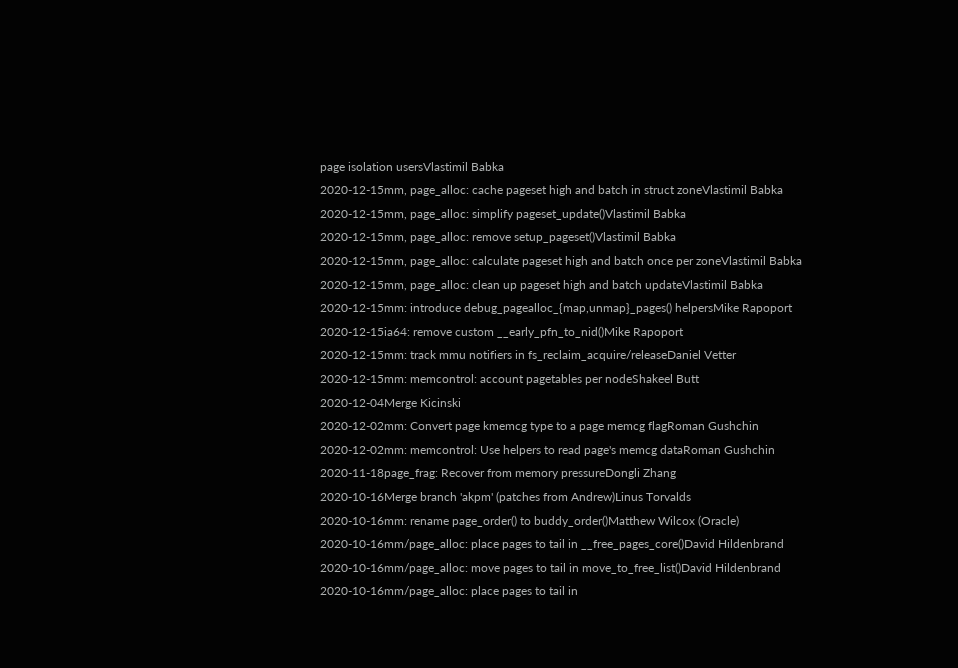page isolation usersVlastimil Babka
2020-12-15mm, page_alloc: cache pageset high and batch in struct zoneVlastimil Babka
2020-12-15mm, page_alloc: simplify pageset_update()Vlastimil Babka
2020-12-15mm, page_alloc: remove setup_pageset()Vlastimil Babka
2020-12-15mm, page_alloc: calculate pageset high and batch once per zoneVlastimil Babka
2020-12-15mm, page_alloc: clean up pageset high and batch updateVlastimil Babka
2020-12-15mm: introduce debug_pagealloc_{map,unmap}_pages() helpersMike Rapoport
2020-12-15ia64: remove custom __early_pfn_to_nid()Mike Rapoport
2020-12-15mm: track mmu notifiers in fs_reclaim_acquire/releaseDaniel Vetter
2020-12-15mm: memcontrol: account pagetables per nodeShakeel Butt
2020-12-04Merge Kicinski
2020-12-02mm: Convert page kmemcg type to a page memcg flagRoman Gushchin
2020-12-02mm: memcontrol: Use helpers to read page's memcg dataRoman Gushchin
2020-11-18page_frag: Recover from memory pressureDongli Zhang
2020-10-16Merge branch 'akpm' (patches from Andrew)Linus Torvalds
2020-10-16mm: rename page_order() to buddy_order()Matthew Wilcox (Oracle)
2020-10-16mm/page_alloc: place pages to tail in __free_pages_core()David Hildenbrand
2020-10-16mm/page_alloc: move pages to tail in move_to_free_list()David Hildenbrand
2020-10-16mm/page_alloc: place pages to tail in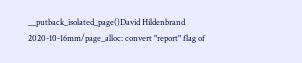__putback_isolated_page()David Hildenbrand
2020-10-16mm/page_alloc: convert "report" flag of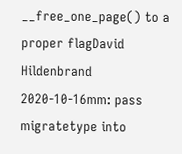__free_one_page() to a proper flagDavid Hildenbrand
2020-10-16mm: pass migratetype into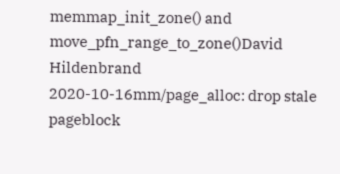memmap_init_zone() and move_pfn_range_to_zone()David Hildenbrand
2020-10-16mm/page_alloc: drop stale pageblock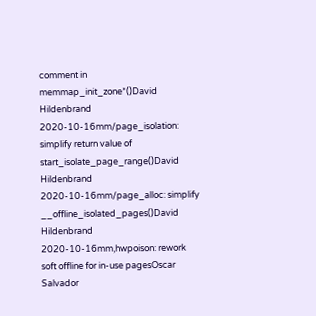comment in memmap_init_zone*()David Hildenbrand
2020-10-16mm/page_isolation: simplify return value of start_isolate_page_range()David Hildenbrand
2020-10-16mm/page_alloc: simplify __offline_isolated_pages()David Hildenbrand
2020-10-16mm,hwpoison: rework soft offline for in-use pagesOscar Salvador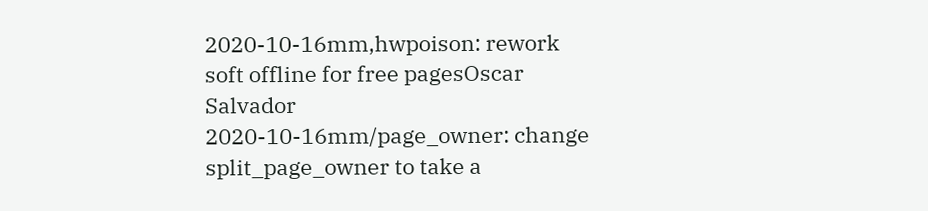2020-10-16mm,hwpoison: rework soft offline for free pagesOscar Salvador
2020-10-16mm/page_owner: change split_page_owner to take a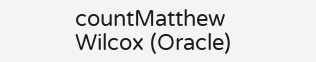countMatthew Wilcox (Oracle)